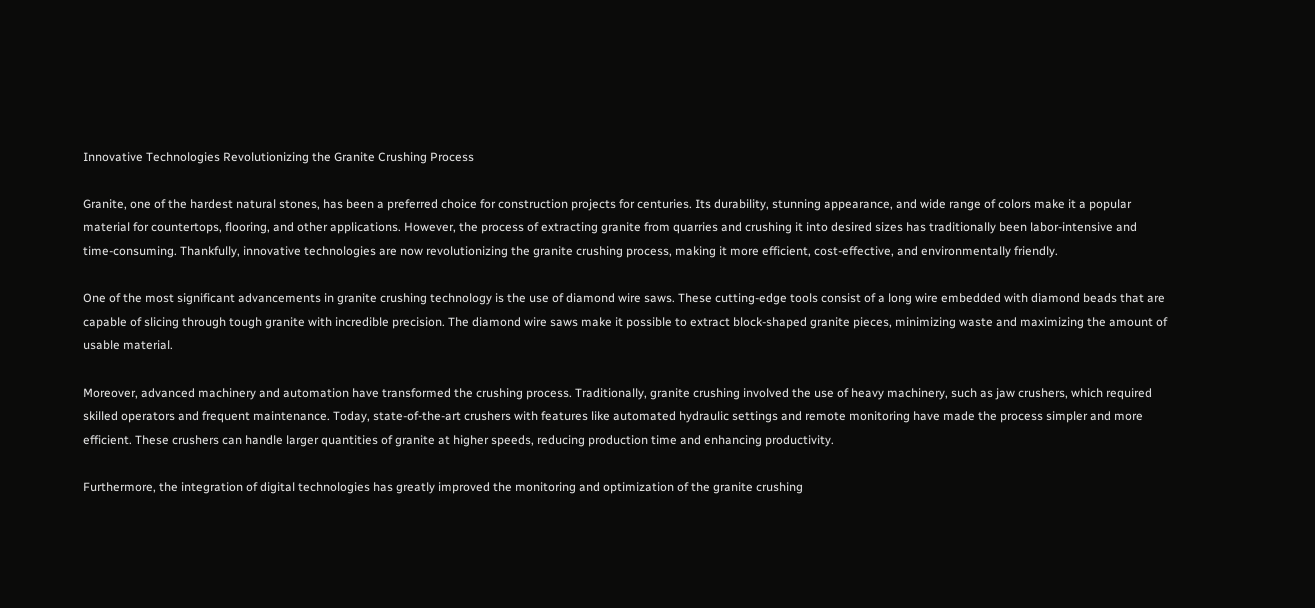Innovative Technologies Revolutionizing the Granite Crushing Process

Granite, one of the hardest natural stones, has been a preferred choice for construction projects for centuries. Its durability, stunning appearance, and wide range of colors make it a popular material for countertops, flooring, and other applications. However, the process of extracting granite from quarries and crushing it into desired sizes has traditionally been labor-intensive and time-consuming. Thankfully, innovative technologies are now revolutionizing the granite crushing process, making it more efficient, cost-effective, and environmentally friendly.

One of the most significant advancements in granite crushing technology is the use of diamond wire saws. These cutting-edge tools consist of a long wire embedded with diamond beads that are capable of slicing through tough granite with incredible precision. The diamond wire saws make it possible to extract block-shaped granite pieces, minimizing waste and maximizing the amount of usable material.

Moreover, advanced machinery and automation have transformed the crushing process. Traditionally, granite crushing involved the use of heavy machinery, such as jaw crushers, which required skilled operators and frequent maintenance. Today, state-of-the-art crushers with features like automated hydraulic settings and remote monitoring have made the process simpler and more efficient. These crushers can handle larger quantities of granite at higher speeds, reducing production time and enhancing productivity.

Furthermore, the integration of digital technologies has greatly improved the monitoring and optimization of the granite crushing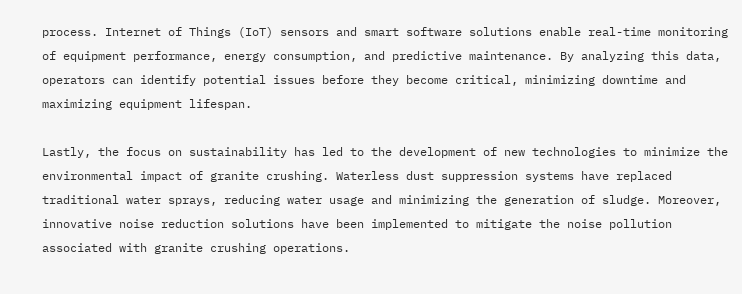process. Internet of Things (IoT) sensors and smart software solutions enable real-time monitoring of equipment performance, energy consumption, and predictive maintenance. By analyzing this data, operators can identify potential issues before they become critical, minimizing downtime and maximizing equipment lifespan.

Lastly, the focus on sustainability has led to the development of new technologies to minimize the environmental impact of granite crushing. Waterless dust suppression systems have replaced traditional water sprays, reducing water usage and minimizing the generation of sludge. Moreover, innovative noise reduction solutions have been implemented to mitigate the noise pollution associated with granite crushing operations.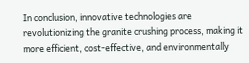In conclusion, innovative technologies are revolutionizing the granite crushing process, making it more efficient, cost-effective, and environmentally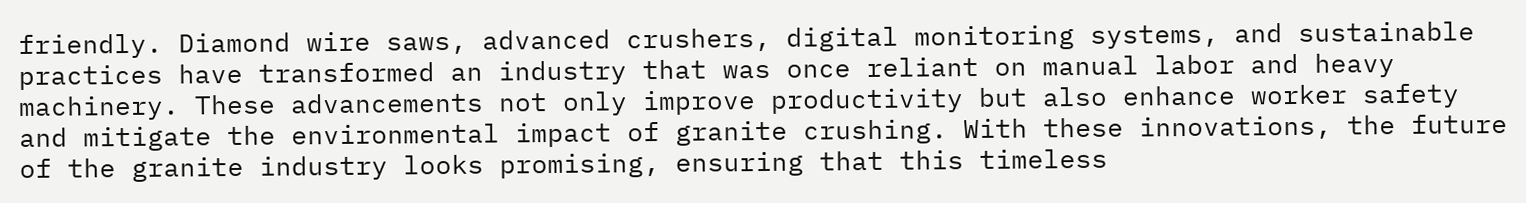friendly. Diamond wire saws, advanced crushers, digital monitoring systems, and sustainable practices have transformed an industry that was once reliant on manual labor and heavy machinery. These advancements not only improve productivity but also enhance worker safety and mitigate the environmental impact of granite crushing. With these innovations, the future of the granite industry looks promising, ensuring that this timeless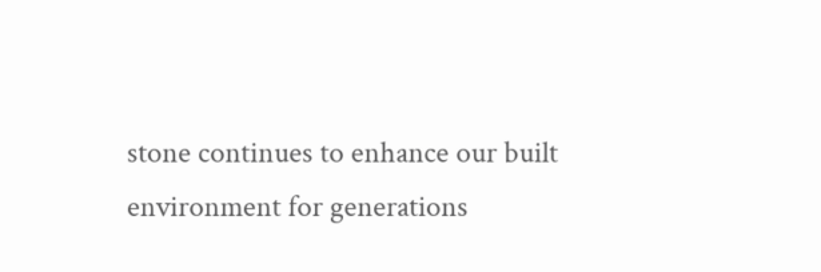stone continues to enhance our built environment for generations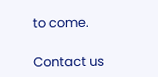to come.

Contact us